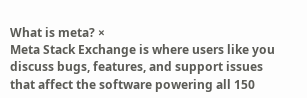What is meta? ×
Meta Stack Exchange is where users like you discuss bugs, features, and support issues that affect the software powering all 150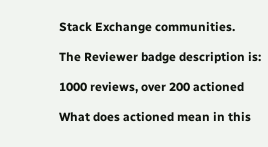Stack Exchange communities.

The Reviewer badge description is:

1000 reviews, over 200 actioned

What does actioned mean in this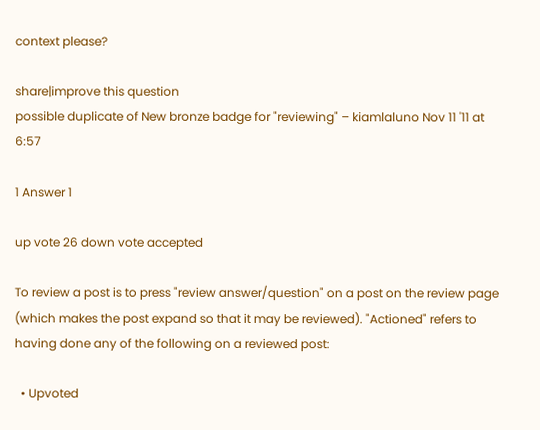context please?

share|improve this question
possible duplicate of New bronze badge for "reviewing" – kiamlaluno Nov 11 '11 at 6:57

1 Answer 1

up vote 26 down vote accepted

To review a post is to press "review answer/question" on a post on the review page (which makes the post expand so that it may be reviewed). "Actioned" refers to having done any of the following on a reviewed post:

  • Upvoted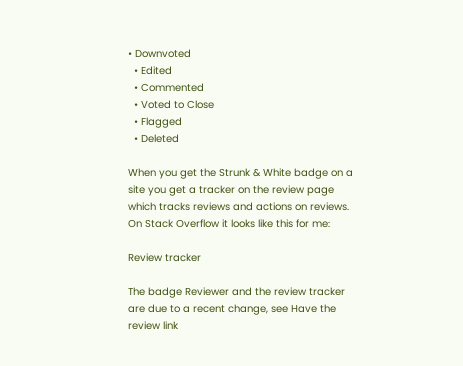• Downvoted
  • Edited
  • Commented
  • Voted to Close
  • Flagged
  • Deleted

When you get the Strunk & White badge on a site you get a tracker on the review page which tracks reviews and actions on reviews. On Stack Overflow it looks like this for me:

Review tracker

The badge Reviewer and the review tracker are due to a recent change, see Have the review link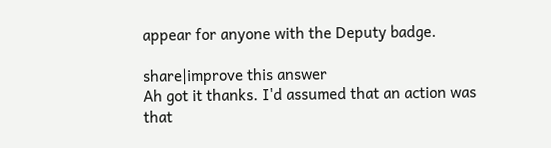appear for anyone with the Deputy badge.

share|improve this answer
Ah got it thanks. I'd assumed that an action was that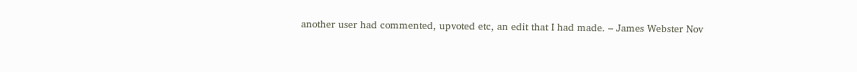another user had commented, upvoted etc, an edit that I had made. – James Webster Nov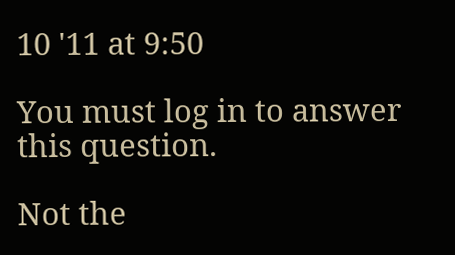10 '11 at 9:50

You must log in to answer this question.

Not the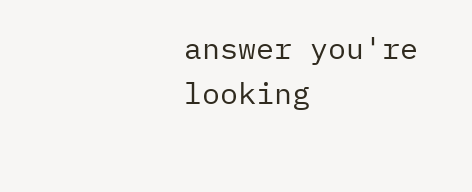answer you're looking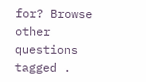for? Browse other questions tagged .